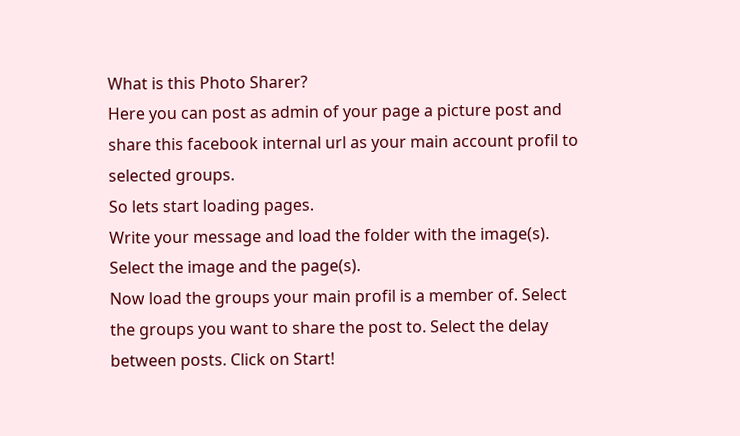What is this Photo Sharer?
Here you can post as admin of your page a picture post and share this facebook internal url as your main account profil to selected groups.
So lets start loading pages.
Write your message and load the folder with the image(s). Select the image and the page(s).
Now load the groups your main profil is a member of. Select the groups you want to share the post to. Select the delay between posts. Click on Start!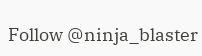Follow @ninja_blaster